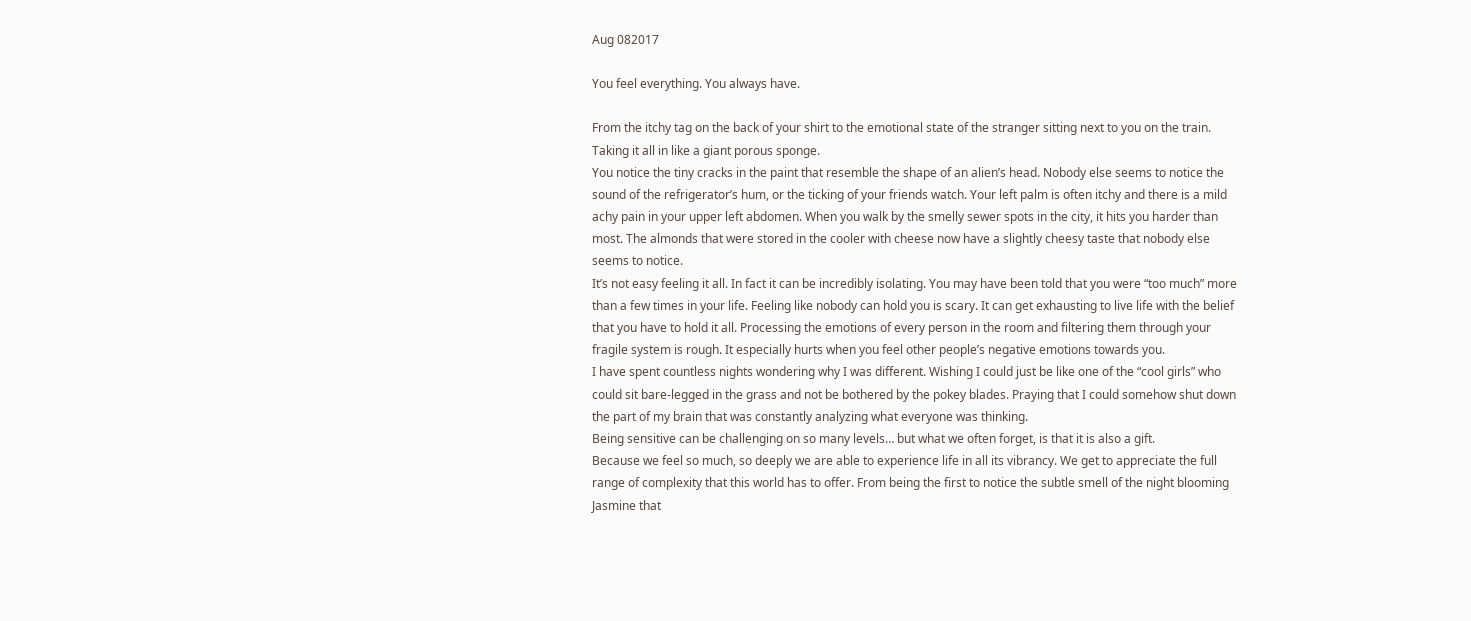Aug 082017

You feel everything. You always have.

From the itchy tag on the back of your shirt to the emotional state of the stranger sitting next to you on the train. Taking it all in like a giant porous sponge.
You notice the tiny cracks in the paint that resemble the shape of an alien’s head. Nobody else seems to notice the sound of the refrigerator’s hum, or the ticking of your friends watch. Your left palm is often itchy and there is a mild achy pain in your upper left abdomen. When you walk by the smelly sewer spots in the city, it hits you harder than most. The almonds that were stored in the cooler with cheese now have a slightly cheesy taste that nobody else seems to notice.
It’s not easy feeling it all. In fact it can be incredibly isolating. You may have been told that you were “too much” more than a few times in your life. Feeling like nobody can hold you is scary. It can get exhausting to live life with the belief that you have to hold it all. Processing the emotions of every person in the room and filtering them through your fragile system is rough. It especially hurts when you feel other people’s negative emotions towards you.
I have spent countless nights wondering why I was different. Wishing I could just be like one of the “cool girls” who could sit bare-legged in the grass and not be bothered by the pokey blades. Praying that I could somehow shut down the part of my brain that was constantly analyzing what everyone was thinking.
Being sensitive can be challenging on so many levels… but what we often forget, is that it is also a gift.
Because we feel so much, so deeply we are able to experience life in all its vibrancy. We get to appreciate the full range of complexity that this world has to offer. From being the first to notice the subtle smell of the night blooming Jasmine that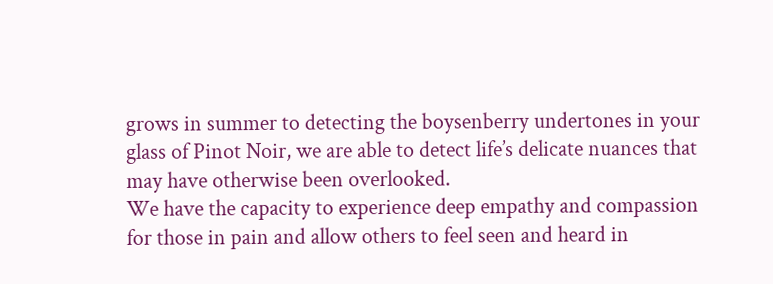grows in summer to detecting the boysenberry undertones in your glass of Pinot Noir, we are able to detect life’s delicate nuances that may have otherwise been overlooked.
We have the capacity to experience deep empathy and compassion for those in pain and allow others to feel seen and heard in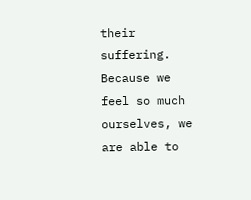their suffering. Because we feel so much ourselves, we are able to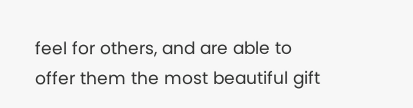feel for others, and are able to offer them the most beautiful gift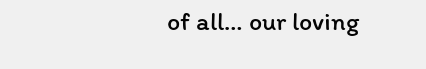of all… our loving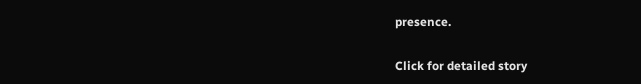presence.

Click for detailed story